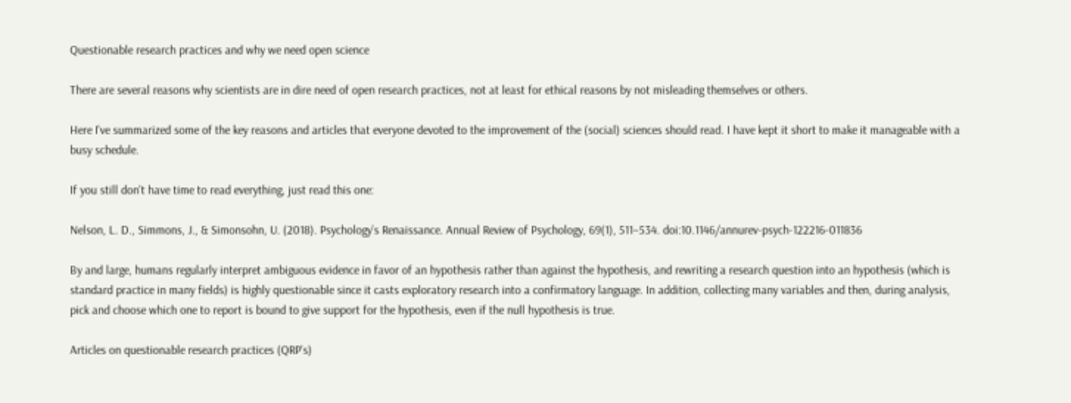Questionable research practices and why we need open science

There are several reasons why scientists are in dire need of open research practices, not at least for ethical reasons by not misleading themselves or others.

Here I've summarized some of the key reasons and articles that everyone devoted to the improvement of the (social) sciences should read. I have kept it short to make it manageable with a busy schedule.

If you still don't have time to read everything, just read this one:

Nelson, L. D., Simmons, J., & Simonsohn, U. (2018). Psychology’s Renaissance. Annual Review of Psychology, 69(1), 511–534. doi:10.1146/annurev-psych-122216-011836

By and large, humans regularly interpret ambiguous evidence in favor of an hypothesis rather than against the hypothesis, and rewriting a research question into an hypothesis (which is standard practice in many fields) is highly questionable since it casts exploratory research into a confirmatory language. In addition, collecting many variables and then, during analysis, pick and choose which one to report is bound to give support for the hypothesis, even if the null hypothesis is true.

Articles on questionable research practices (QRP's)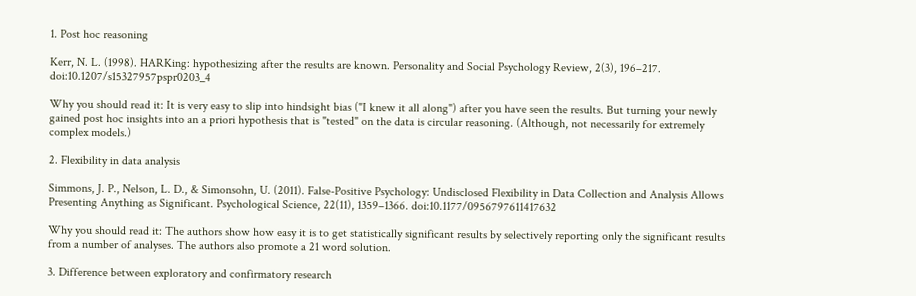1. Post hoc reasoning

Kerr, N. L. (1998). HARKing: hypothesizing after the results are known. Personality and Social Psychology Review, 2(3), 196–217. doi:10.1207/s15327957pspr0203_4

Why you should read it: It is very easy to slip into hindsight bias ("I knew it all along") after you have seen the results. But turning your newly gained post hoc insights into an a priori hypothesis that is "tested" on the data is circular reasoning. (Although, not necessarily for extremely complex models.)

2. Flexibility in data analysis

Simmons, J. P., Nelson, L. D., & Simonsohn, U. (2011). False-Positive Psychology: Undisclosed Flexibility in Data Collection and Analysis Allows Presenting Anything as Significant. Psychological Science, 22(11), 1359–1366. doi:10.1177/0956797611417632

Why you should read it: The authors show how easy it is to get statistically significant results by selectively reporting only the significant results from a number of analyses. The authors also promote a 21 word solution.

3. Difference between exploratory and confirmatory research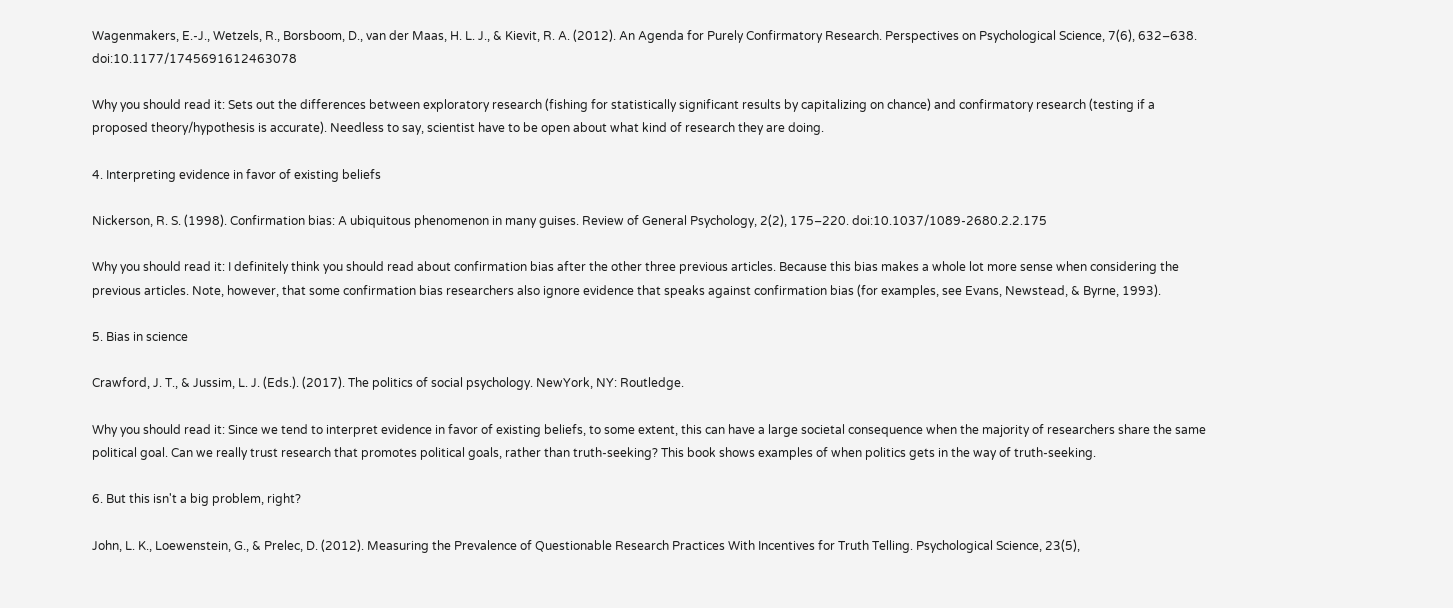Wagenmakers, E.-J., Wetzels, R., Borsboom, D., van der Maas, H. L. J., & Kievit, R. A. (2012). An Agenda for Purely Confirmatory Research. Perspectives on Psychological Science, 7(6), 632–638. doi:10.1177/1745691612463078

Why you should read it: Sets out the differences between exploratory research (fishing for statistically significant results by capitalizing on chance) and confirmatory research (testing if a proposed theory/hypothesis is accurate). Needless to say, scientist have to be open about what kind of research they are doing.

4. Interpreting evidence in favor of existing beliefs

Nickerson, R. S. (1998). Confirmation bias: A ubiquitous phenomenon in many guises. Review of General Psychology, 2(2), 175–220. doi:10.1037/1089-2680.2.2.175

Why you should read it: I definitely think you should read about confirmation bias after the other three previous articles. Because this bias makes a whole lot more sense when considering the previous articles. Note, however, that some confirmation bias researchers also ignore evidence that speaks against confirmation bias (for examples, see Evans, Newstead, & Byrne, 1993).

5. Bias in science

Crawford, J. T., & Jussim, L. J. (Eds.). (2017). The politics of social psychology. NewYork, NY: Routledge.

Why you should read it: Since we tend to interpret evidence in favor of existing beliefs, to some extent, this can have a large societal consequence when the majority of researchers share the same political goal. Can we really trust research that promotes political goals, rather than truth-seeking? This book shows examples of when politics gets in the way of truth-seeking.

6. But this isn't a big problem, right?

John, L. K., Loewenstein, G., & Prelec, D. (2012). Measuring the Prevalence of Questionable Research Practices With Incentives for Truth Telling. Psychological Science, 23(5),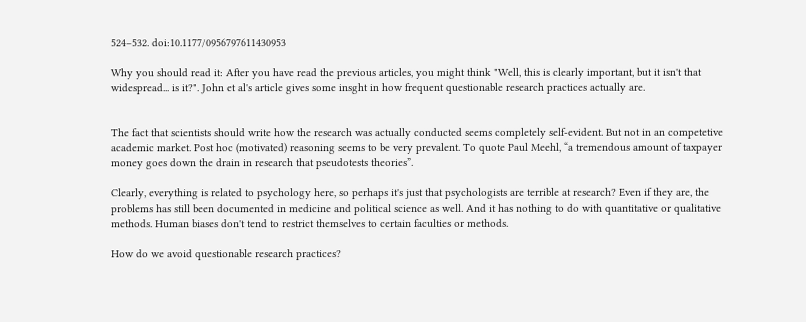524–532. doi:10.1177/0956797611430953

Why you should read it: After you have read the previous articles, you might think "Well, this is clearly important, but it isn't that widespread... is it?". John et al's article gives some insght in how frequent questionable research practices actually are.


The fact that scientists should write how the research was actually conducted seems completely self-evident. But not in an competetive academic market. Post hoc (motivated) reasoning seems to be very prevalent. To quote Paul Meehl, “a tremendous amount of taxpayer money goes down the drain in research that pseudotests theories”.

Clearly, everything is related to psychology here, so perhaps it's just that psychologists are terrible at research? Even if they are, the problems has still been documented in medicine and political science as well. And it has nothing to do with quantitative or qualitative methods. Human biases don't tend to restrict themselves to certain faculties or methods.

How do we avoid questionable research practices?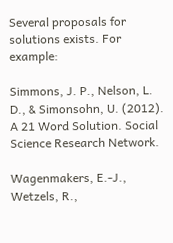Several proposals for solutions exists. For example:

Simmons, J. P., Nelson, L. D., & Simonsohn, U. (2012). A 21 Word Solution. Social Science Research Network.

Wagenmakers, E.-J., Wetzels, R.,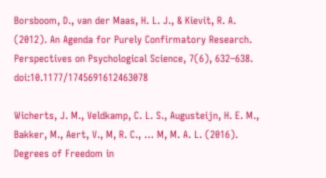Borsboom, D., van der Maas, H. L. J., & Kievit, R. A. (2012). An Agenda for Purely Confirmatory Research. Perspectives on Psychological Science, 7(6), 632–638. doi:10.1177/1745691612463078

Wicherts, J. M., Veldkamp, C. L. S., Augusteijn, H. E. M., Bakker, M., Aert, V., M, R. C., … M, M. A. L. (2016). Degrees of Freedom in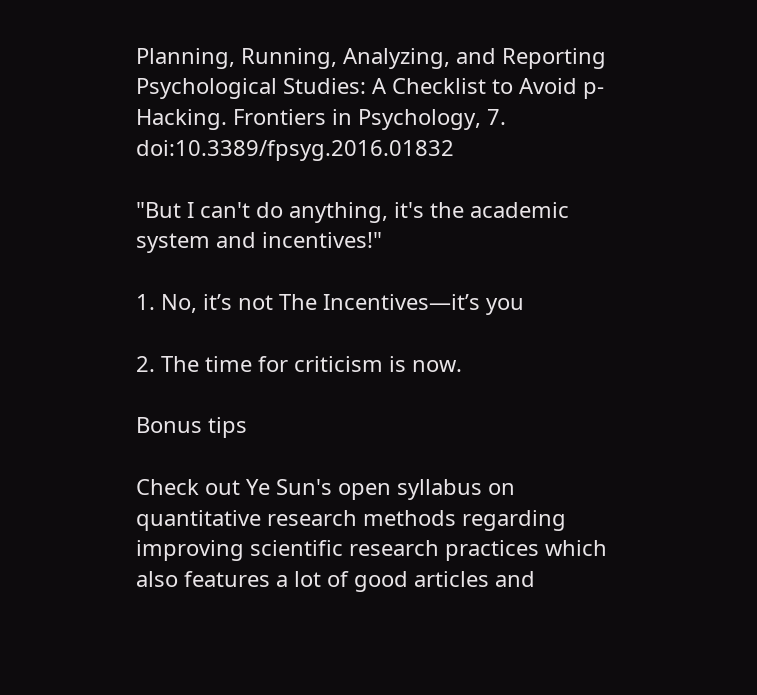Planning, Running, Analyzing, and Reporting Psychological Studies: A Checklist to Avoid p-Hacking. Frontiers in Psychology, 7. doi:10.3389/fpsyg.2016.01832

"But I can't do anything, it's the academic system and incentives!"

1. No, it’s not The Incentives—it’s you

2. The time for criticism is now.

Bonus tips

Check out Ye Sun's open syllabus on quantitative research methods regarding improving scientific research practices which also features a lot of good articles and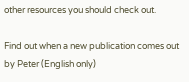other resources you should check out.

Find out when a new publication comes out by Peter (English only)